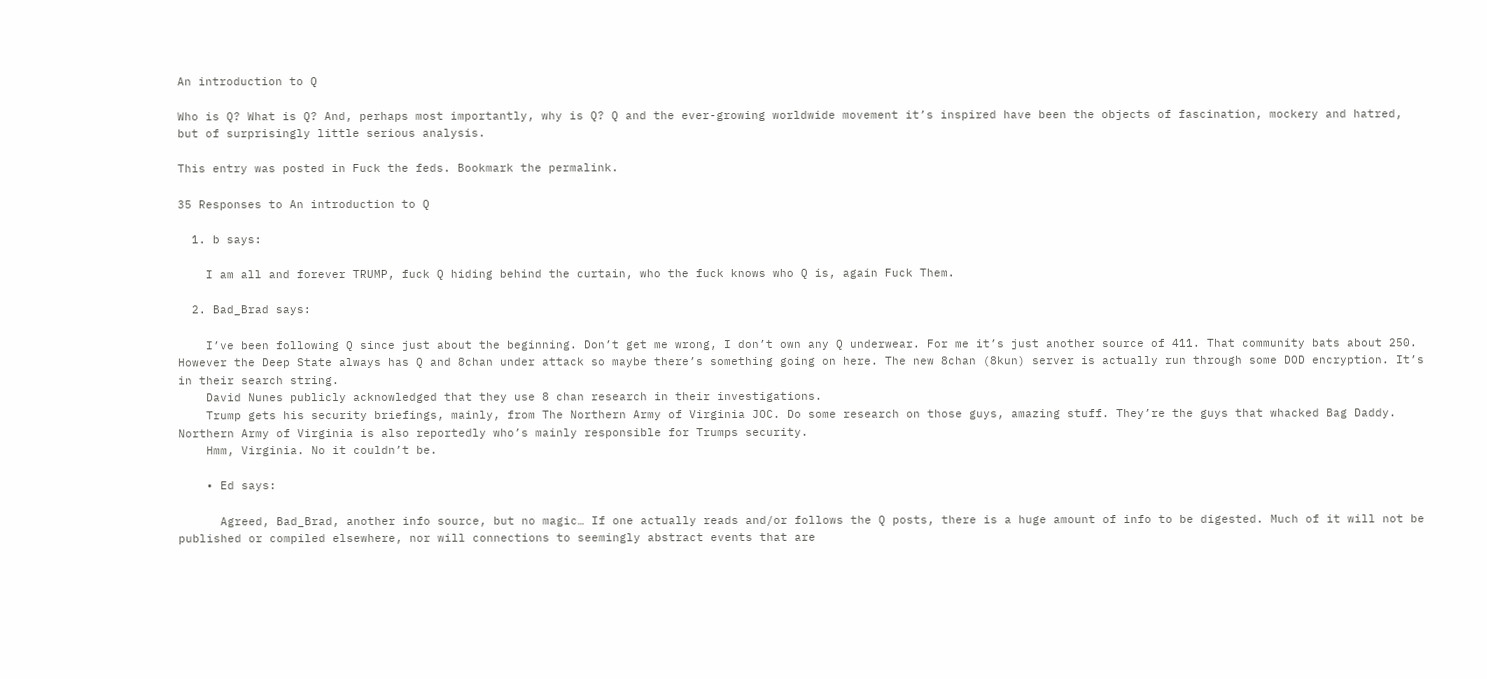An introduction to Q

Who is Q? What is Q? And, perhaps most importantly, why is Q? Q and the ever-growing worldwide movement it’s inspired have been the objects of fascination, mockery and hatred, but of surprisingly little serious analysis.

This entry was posted in Fuck the feds. Bookmark the permalink.

35 Responses to An introduction to Q

  1. b says:

    I am all and forever TRUMP, fuck Q hiding behind the curtain, who the fuck knows who Q is, again Fuck Them.

  2. Bad_Brad says:

    I’ve been following Q since just about the beginning. Don’t get me wrong, I don’t own any Q underwear. For me it’s just another source of 411. That community bats about 250. However the Deep State always has Q and 8chan under attack so maybe there’s something going on here. The new 8chan (8kun) server is actually run through some DOD encryption. It’s in their search string.
    David Nunes publicly acknowledged that they use 8 chan research in their investigations.
    Trump gets his security briefings, mainly, from The Northern Army of Virginia JOC. Do some research on those guys, amazing stuff. They’re the guys that whacked Bag Daddy. Northern Army of Virginia is also reportedly who’s mainly responsible for Trumps security.
    Hmm, Virginia. No it couldn’t be.

    • Ed says:

      Agreed, Bad_Brad, another info source, but no magic… If one actually reads and/or follows the Q posts, there is a huge amount of info to be digested. Much of it will not be published or compiled elsewhere, nor will connections to seemingly abstract events that are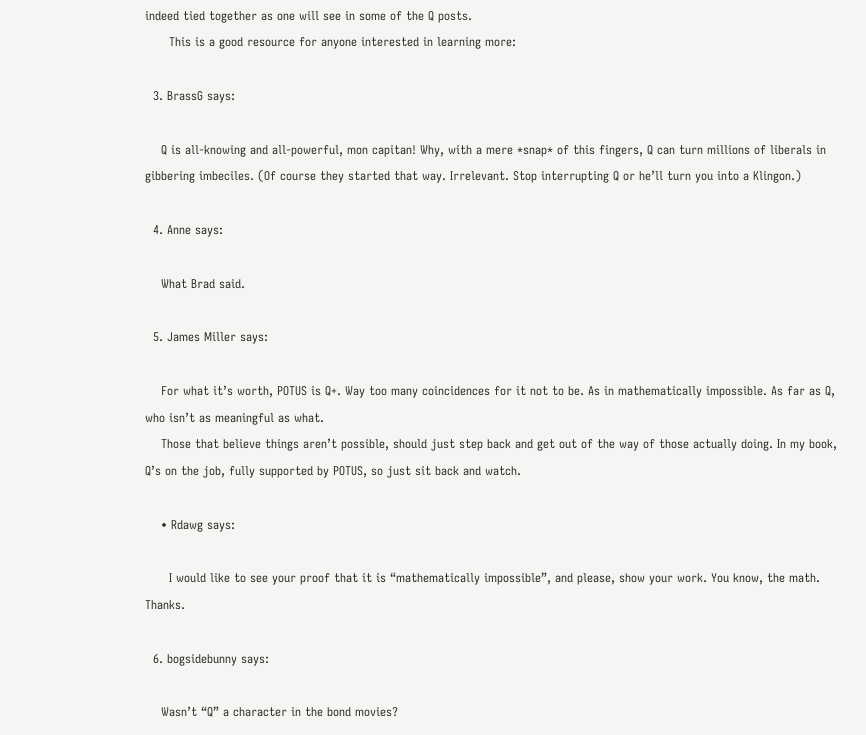indeed tied together as one will see in some of the Q posts.
      This is a good resource for anyone interested in learning more:

  3. BrassG says:

    Q is all-knowing and all-powerful, mon capitan! Why, with a mere *snap* of this fingers, Q can turn millions of liberals in gibbering imbeciles. (Of course they started that way. Irrelevant. Stop interrupting Q or he’ll turn you into a Klingon.)

  4. Anne says:

    What Brad said.

  5. James Miller says:

    For what it’s worth, POTUS is Q+. Way too many coincidences for it not to be. As in mathematically impossible. As far as Q, who isn’t as meaningful as what.
    Those that believe things aren’t possible, should just step back and get out of the way of those actually doing. In my book, Q’s on the job, fully supported by POTUS, so just sit back and watch.

    • Rdawg says:

      I would like to see your proof that it is “mathematically impossible”, and please, show your work. You know, the math. Thanks.

  6. bogsidebunny says:

    Wasn’t “Q” a character in the bond movies?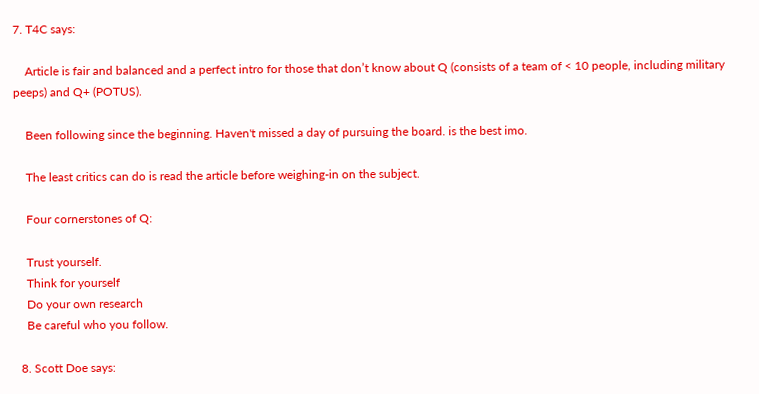7. T4C says:

    Article is fair and balanced and a perfect intro for those that don’t know about Q (consists of a team of < 10 people, including military peeps) and Q+ (POTUS).

    Been following since the beginning. Haven't missed a day of pursuing the board. is the best imo.

    The least critics can do is read the article before weighing-in on the subject.

    Four cornerstones of Q:

    Trust yourself.
    Think for yourself
    Do your own research
    Be careful who you follow.

  8. Scott Doe says: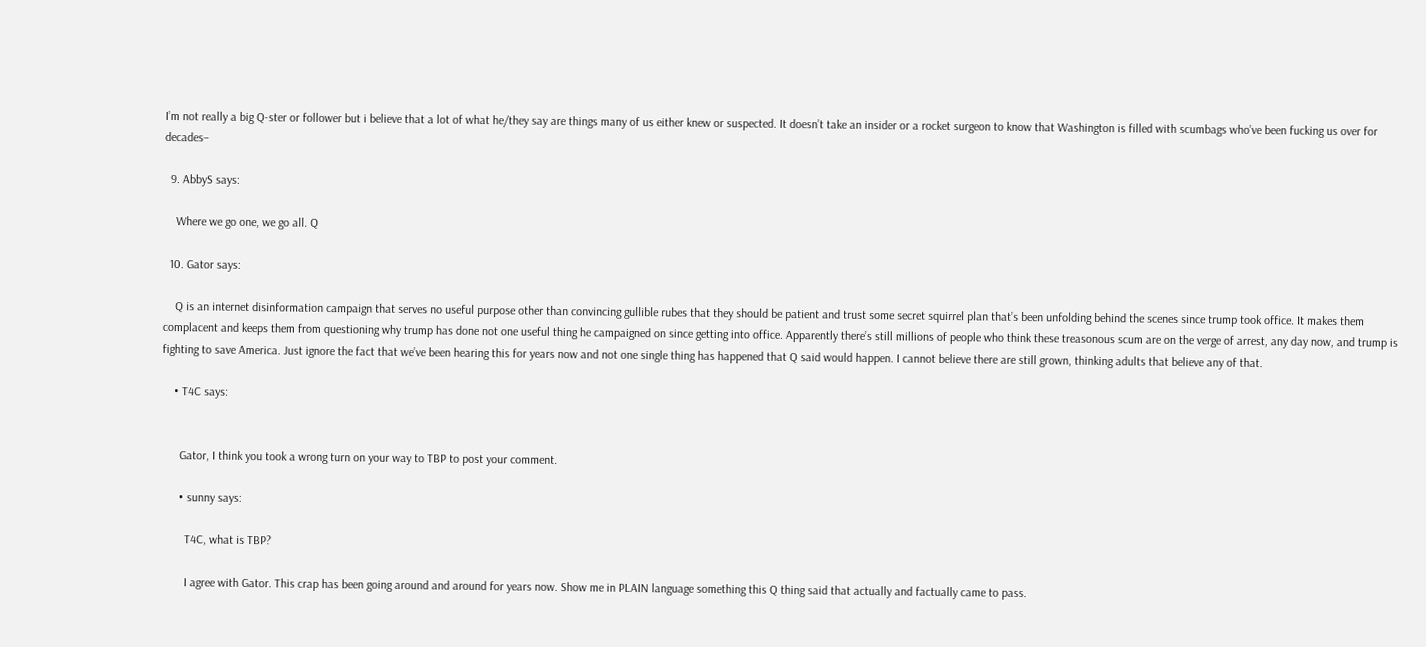I’m not really a big Q-ster or follower but i believe that a lot of what he/they say are things many of us either knew or suspected. It doesn’t take an insider or a rocket surgeon to know that Washington is filled with scumbags who’ve been fucking us over for decades–

  9. AbbyS says:

    Where we go one, we go all. Q

  10. Gator says:

    Q is an internet disinformation campaign that serves no useful purpose other than convincing gullible rubes that they should be patient and trust some secret squirrel plan that’s been unfolding behind the scenes since trump took office. It makes them complacent and keeps them from questioning why trump has done not one useful thing he campaigned on since getting into office. Apparently there’s still millions of people who think these treasonous scum are on the verge of arrest, any day now, and trump is fighting to save America. Just ignore the fact that we’ve been hearing this for years now and not one single thing has happened that Q said would happen. I cannot believe there are still grown, thinking adults that believe any of that.

    • T4C says:


      Gator, I think you took a wrong turn on your way to TBP to post your comment.

      • sunny says:

        T4C, what is TBP?

        I agree with Gator. This crap has been going around and around for years now. Show me in PLAIN language something this Q thing said that actually and factually came to pass.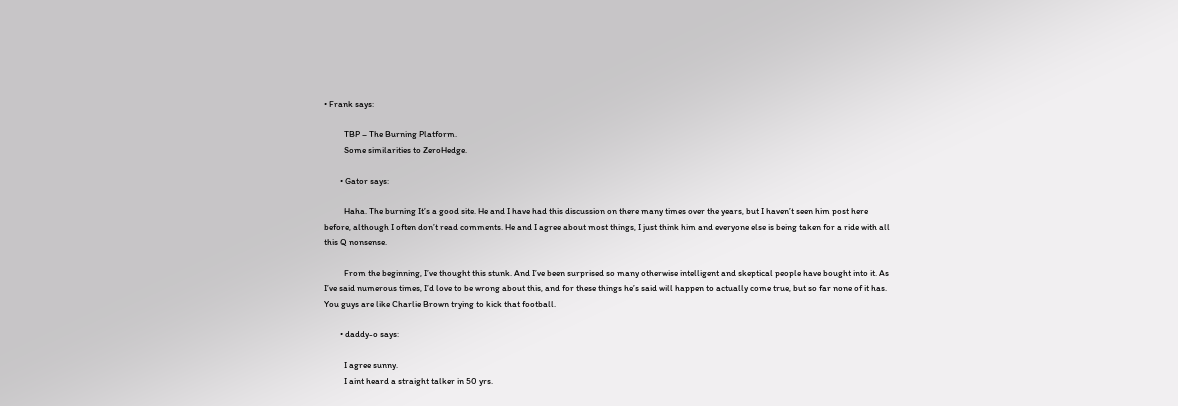• Frank says:

          TBP – The Burning Platform.
          Some similarities to ZeroHedge.

        • Gator says:

          Haha. The burning It’s a good site. He and I have had this discussion on there many times over the years, but I haven’t seen him post here before, although I often don’t read comments. He and I agree about most things, I just think him and everyone else is being taken for a ride with all this Q nonsense.

          From the beginning, I’ve thought this stunk. And I’ve been surprised so many otherwise intelligent and skeptical people have bought into it. As I’ve said numerous times, I’d love to be wrong about this, and for these things he’s said will happen to actually come true, but so far none of it has. You guys are like Charlie Brown trying to kick that football.

        • daddy-o says:

          I agree sunny.
          I aint heard a straight talker in 50 yrs.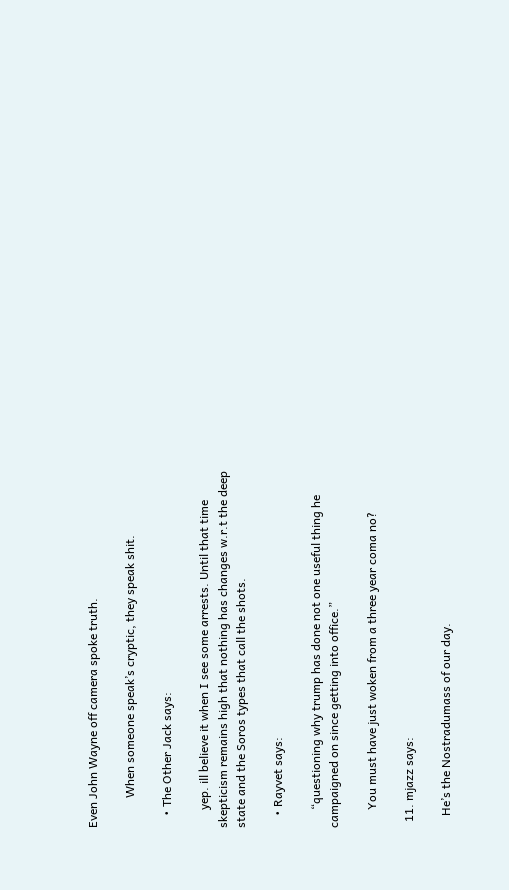Even John Wayne off camera spoke truth.

          When someone speak’s cryptic, they speak shit.

    • The Other Jack says:

      yep. ill believe it when I see some arrests. Until that time skepticism remains high that nothing has changes w.r.t the deep state and the Soros types that call the shots.

    • Rayvet says:

      “questioning why trump has done not one useful thing he campaigned on since getting into office.”

      You must have just woken from a three year coma no?

  11. mjazz says:

    He’s the Nostradumass of our day.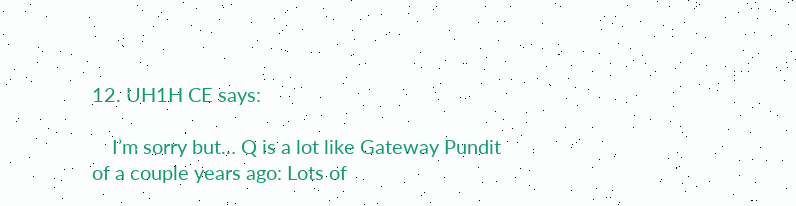12. UH1H CE says:

    I’m sorry but… Q is a lot like Gateway Pundit of a couple years ago: Lots of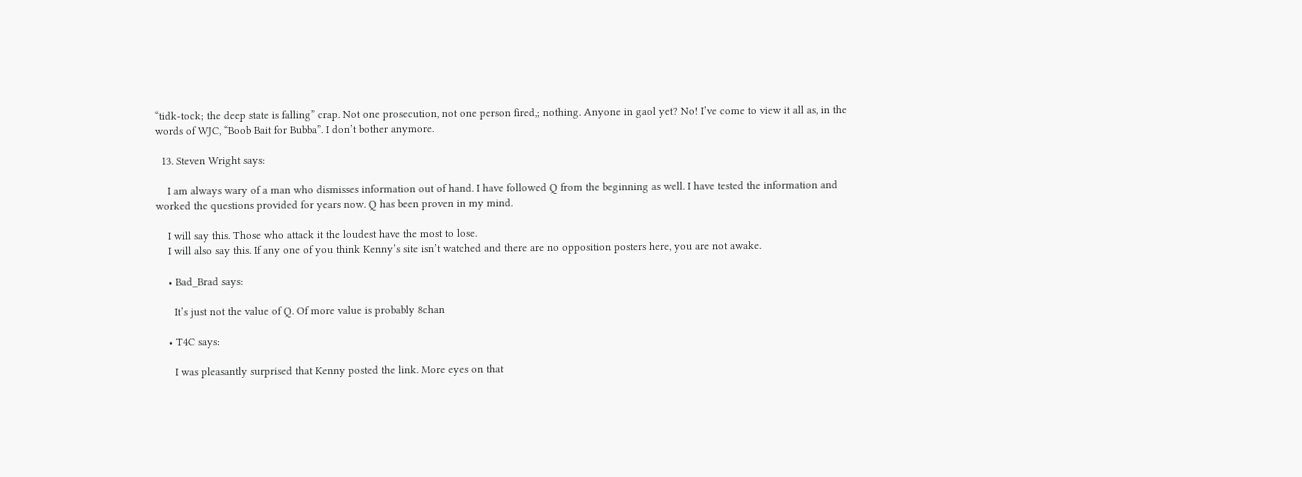“tidk-tock; the deep state is falling” crap. Not one prosecution, not one person fired,; nothing. Anyone in gaol yet? No! I’ve come to view it all as, in the words of WJC, “Boob Bait for Bubba”. I don’t bother anymore.

  13. Steven Wright says:

    I am always wary of a man who dismisses information out of hand. I have followed Q from the beginning as well. I have tested the information and worked the questions provided for years now. Q has been proven in my mind.

    I will say this. Those who attack it the loudest have the most to lose.
    I will also say this. If any one of you think Kenny’s site isn’t watched and there are no opposition posters here, you are not awake.

    • Bad_Brad says:

      It’s just not the value of Q. Of more value is probably 8chan

    • T4C says:

      I was pleasantly surprised that Kenny posted the link. More eyes on that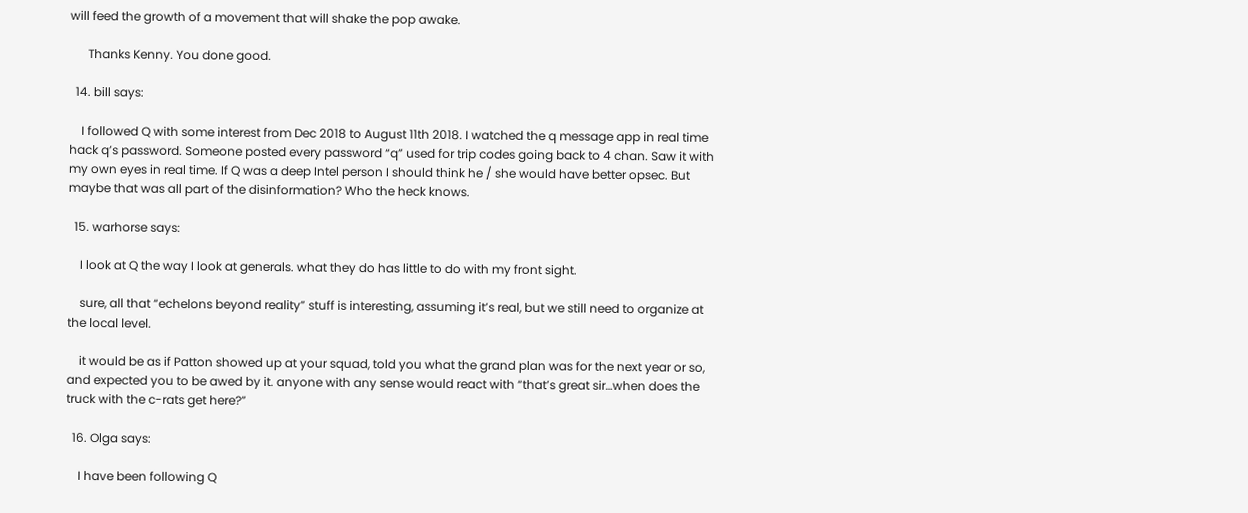will feed the growth of a movement that will shake the pop awake.

      Thanks Kenny. You done good.

  14. bill says:

    I followed Q with some interest from Dec 2018 to August 11th 2018. I watched the q message app in real time hack q’s password. Someone posted every password “q” used for trip codes going back to 4 chan. Saw it with my own eyes in real time. If Q was a deep Intel person I should think he / she would have better opsec. But maybe that was all part of the disinformation? Who the heck knows.

  15. warhorse says:

    I look at Q the way I look at generals. what they do has little to do with my front sight.

    sure, all that “echelons beyond reality” stuff is interesting, assuming it’s real, but we still need to organize at the local level.

    it would be as if Patton showed up at your squad, told you what the grand plan was for the next year or so, and expected you to be awed by it. anyone with any sense would react with “that’s great sir…when does the truck with the c-rats get here?”

  16. Olga says:

    I have been following Q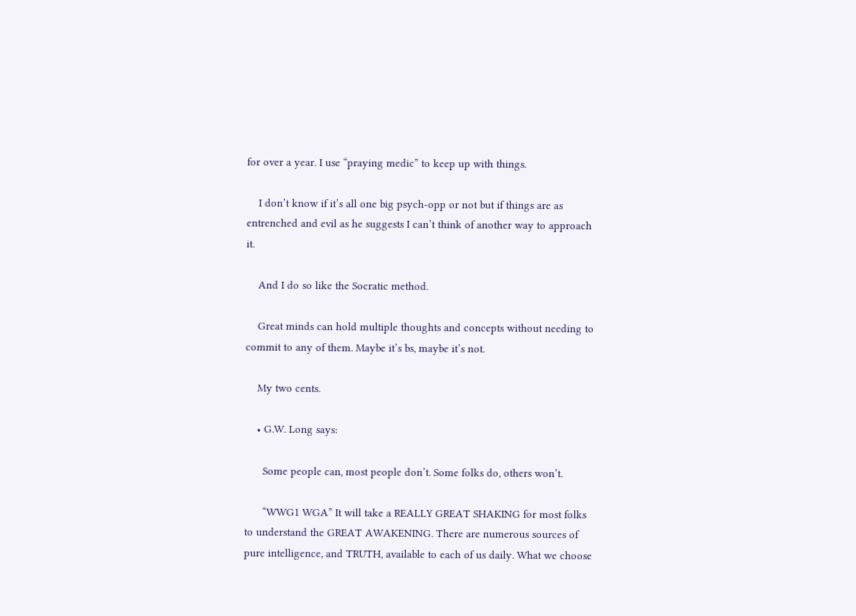for over a year. I use “praying medic” to keep up with things.

    I don’t know if it’s all one big psych-opp or not but if things are as entrenched and evil as he suggests I can’t think of another way to approach it.

    And I do so like the Socratic method.

    Great minds can hold multiple thoughts and concepts without needing to commit to any of them. Maybe it’s bs, maybe it’s not.

    My two cents.

    • G.W. Long says:

      Some people can, most people don’t. Some folks do, others won’t.

      “WWG1 WGA” It will take a REALLY GREAT SHAKING for most folks to understand the GREAT AWAKENING. There are numerous sources of pure intelligence, and TRUTH, available to each of us daily. What we choose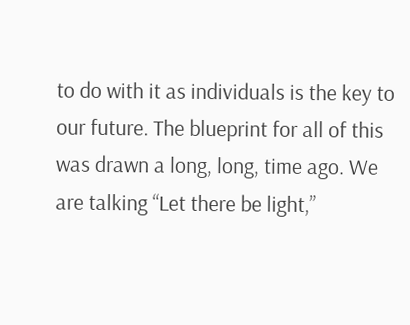to do with it as individuals is the key to our future. The blueprint for all of this was drawn a long, long, time ago. We are talking “Let there be light,”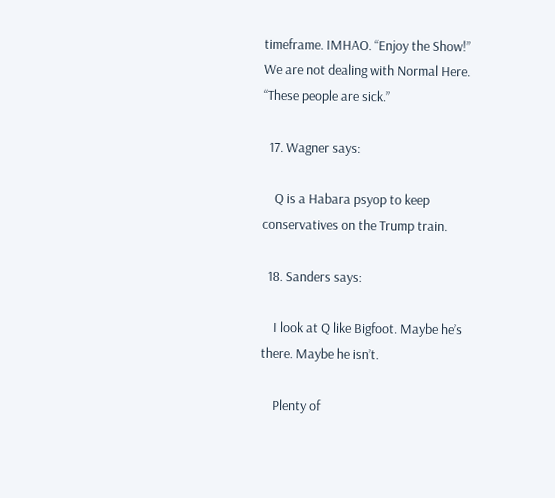timeframe. IMHAO. “Enjoy the Show!” We are not dealing with Normal Here. “These people are sick.”

  17. Wagner says:

    Q is a Habara psyop to keep conservatives on the Trump train.

  18. Sanders says:

    I look at Q like Bigfoot. Maybe he’s there. Maybe he isn’t.

    Plenty of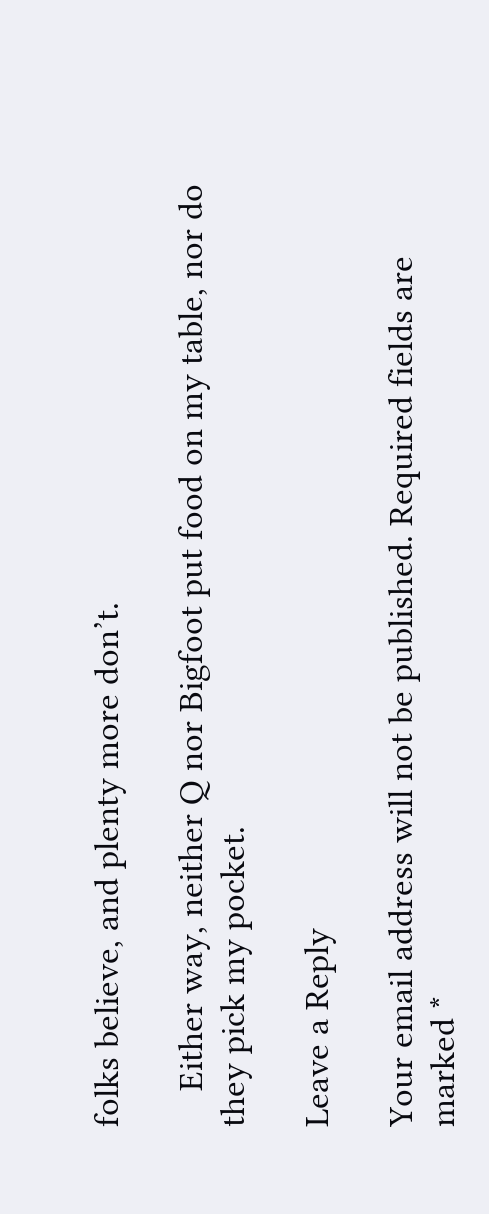folks believe, and plenty more don’t.

    Either way, neither Q nor Bigfoot put food on my table, nor do they pick my pocket.

Leave a Reply

Your email address will not be published. Required fields are marked *